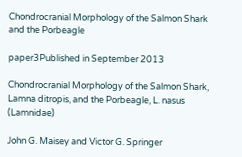Chondrocranial Morphology of the Salmon Shark and the Porbeagle

paper3Published in September 2013

Chondrocranial Morphology of the Salmon Shark, Lamna ditropis, and the Porbeagle, L. nasus (Lamnidae)

John G. Maisey and Victor G. Springer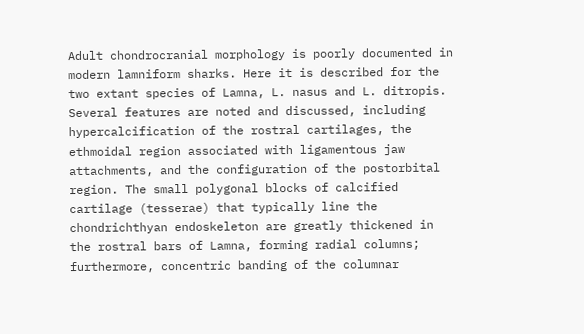Adult chondrocranial morphology is poorly documented in modern lamniform sharks. Here it is described for the two extant species of Lamna, L. nasus and L. ditropis. Several features are noted and discussed, including hypercalcification of the rostral cartilages, the ethmoidal region associated with ligamentous jaw attachments, and the configuration of the postorbital region. The small polygonal blocks of calcified cartilage (tesserae) that typically line the chondrichthyan endoskeleton are greatly thickened in the rostral bars of Lamna, forming radial columns; furthermore, concentric banding of the columnar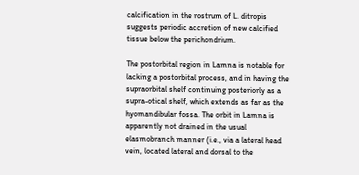calcification in the rostrum of L. ditropis suggests periodic accretion of new calcified tissue below the perichondrium.

The postorbital region in Lamna is notable for lacking a postorbital process, and in having the supraorbital shelf continuing posteriorly as a supra-otical shelf, which extends as far as the hyomandibular fossa. The orbit in Lamna is apparently not drained in the usual elasmobranch manner (i.e., via a lateral head vein, located lateral and dorsal to the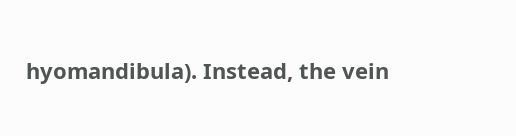hyomandibula). Instead, the vein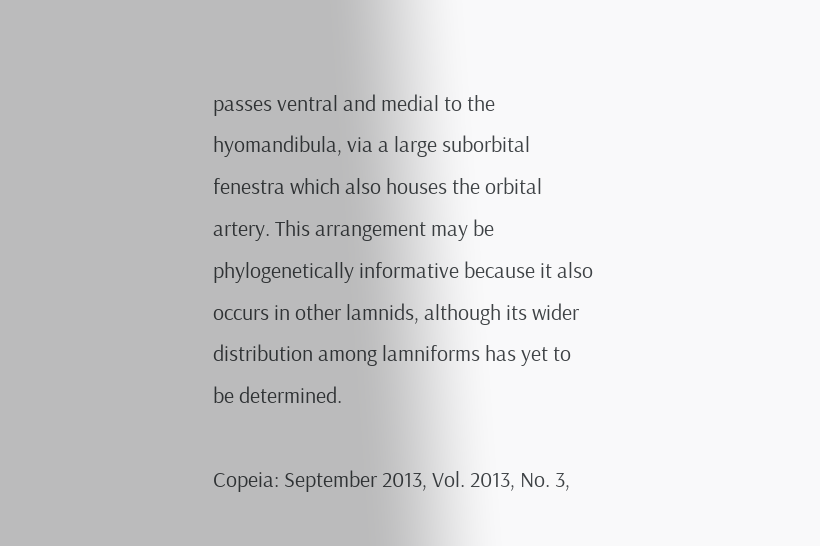passes ventral and medial to the hyomandibula, via a large suborbital fenestra which also houses the orbital artery. This arrangement may be phylogenetically informative because it also occurs in other lamnids, although its wider distribution among lamniforms has yet to be determined.

Copeia: September 2013, Vol. 2013, No. 3,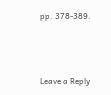pp. 378-389.



Leave a Reply